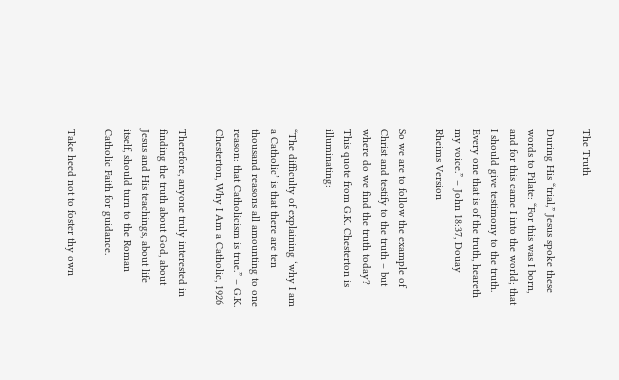The Truth

During His “trial,” Jesus spoke these words to Pilate: “For this was I born, and for this came I into the world; that I should give testimony to the truth. Every one that is of the truth, heareth my voice.” – John 18:37, Douay Rheims Version

So we are to follow the example of Christ and testify to the truth – but where do we find the truth today? This quote from G.K. Chesterton is illuminating:

“The difficulty of explaining ‘why I am a Catholic’ is that there are ten thousand reasons all amounting to one reason: that Catholicism is true.” – G.K. Chesterton, Why I Am a Catholic, 1926

Therefore, anyone truly interested in finding the truth about God, about Jesus and His teachings, about life itself, should turn to the Roman Catholic Faith for guidance.

Take heed not to foster thy own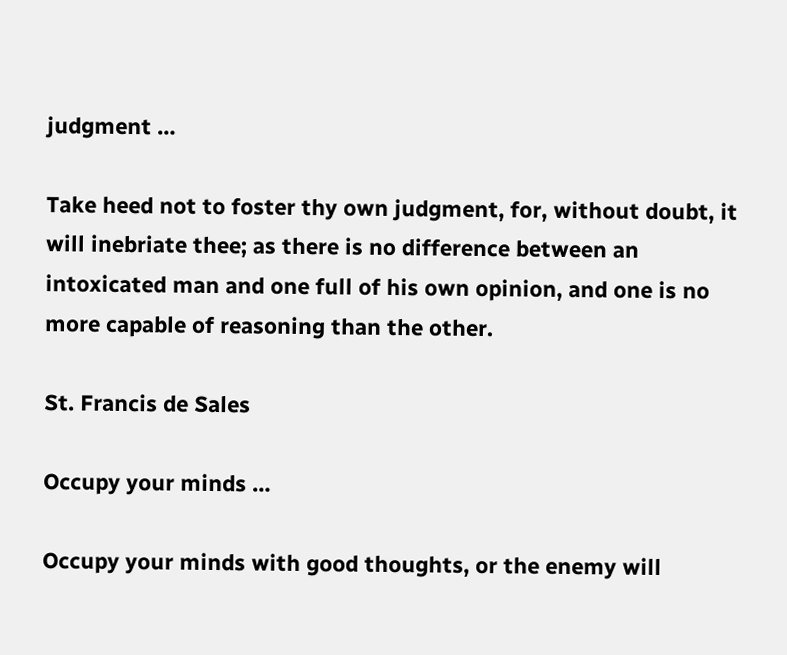judgment …

Take heed not to foster thy own judgment, for, without doubt, it will inebriate thee; as there is no difference between an intoxicated man and one full of his own opinion, and one is no more capable of reasoning than the other.

St. Francis de Sales

Occupy your minds …

Occupy your minds with good thoughts, or the enemy will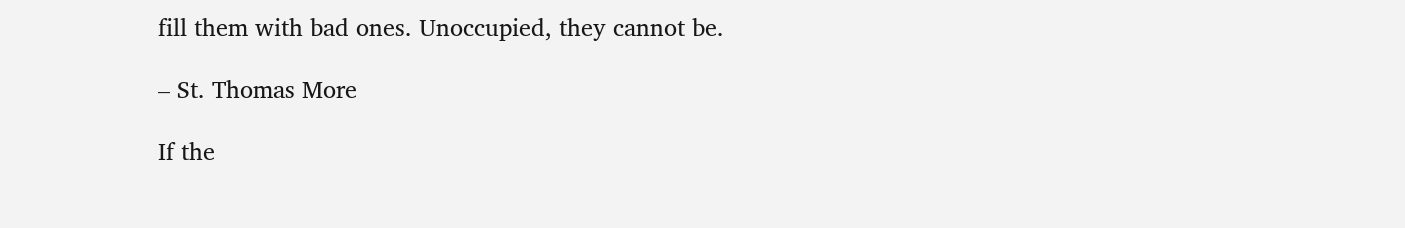fill them with bad ones. Unoccupied, they cannot be.

– St. Thomas More

If the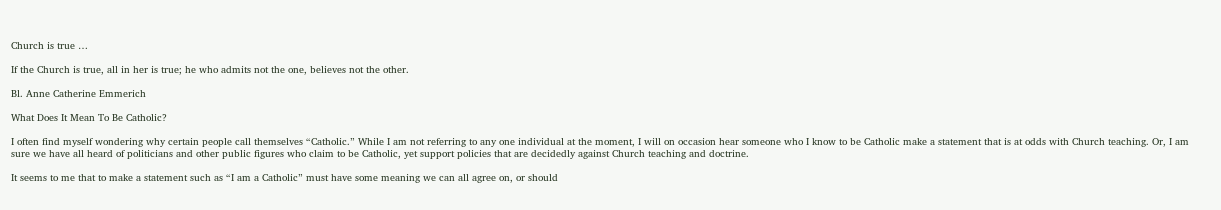Church is true …

If the Church is true, all in her is true; he who admits not the one, believes not the other.

Bl. Anne Catherine Emmerich

What Does It Mean To Be Catholic?

I often find myself wondering why certain people call themselves “Catholic.” While I am not referring to any one individual at the moment, I will on occasion hear someone who I know to be Catholic make a statement that is at odds with Church teaching. Or, I am sure we have all heard of politicians and other public figures who claim to be Catholic, yet support policies that are decidedly against Church teaching and doctrine.

It seems to me that to make a statement such as “I am a Catholic” must have some meaning we can all agree on, or should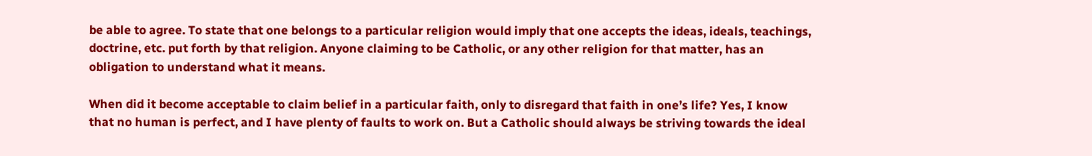be able to agree. To state that one belongs to a particular religion would imply that one accepts the ideas, ideals, teachings, doctrine, etc. put forth by that religion. Anyone claiming to be Catholic, or any other religion for that matter, has an obligation to understand what it means.

When did it become acceptable to claim belief in a particular faith, only to disregard that faith in one’s life? Yes, I know that no human is perfect, and I have plenty of faults to work on. But a Catholic should always be striving towards the ideal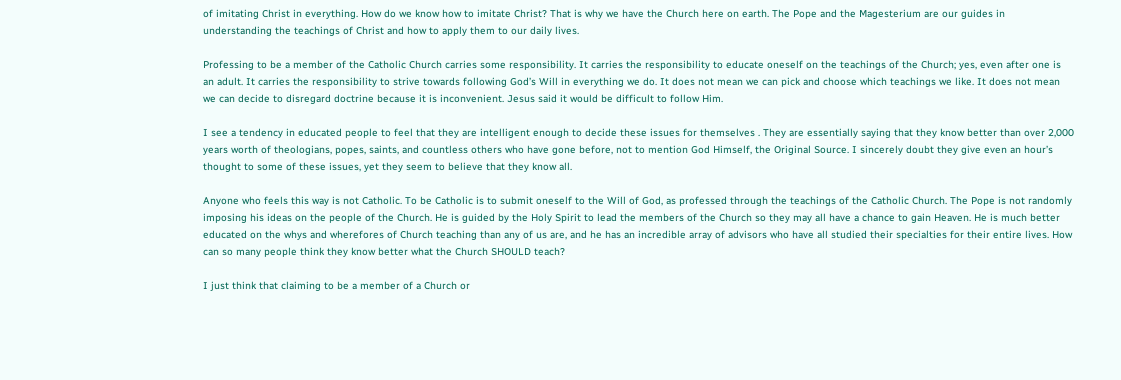of imitating Christ in everything. How do we know how to imitate Christ? That is why we have the Church here on earth. The Pope and the Magesterium are our guides in understanding the teachings of Christ and how to apply them to our daily lives.

Professing to be a member of the Catholic Church carries some responsibility. It carries the responsibility to educate oneself on the teachings of the Church; yes, even after one is an adult. It carries the responsibility to strive towards following God’s Will in everything we do. It does not mean we can pick and choose which teachings we like. It does not mean we can decide to disregard doctrine because it is inconvenient. Jesus said it would be difficult to follow Him.

I see a tendency in educated people to feel that they are intelligent enough to decide these issues for themselves . They are essentially saying that they know better than over 2,000 years worth of theologians, popes, saints, and countless others who have gone before, not to mention God Himself, the Original Source. I sincerely doubt they give even an hour’s thought to some of these issues, yet they seem to believe that they know all.

Anyone who feels this way is not Catholic. To be Catholic is to submit oneself to the Will of God, as professed through the teachings of the Catholic Church. The Pope is not randomly imposing his ideas on the people of the Church. He is guided by the Holy Spirit to lead the members of the Church so they may all have a chance to gain Heaven. He is much better educated on the whys and wherefores of Church teaching than any of us are, and he has an incredible array of advisors who have all studied their specialties for their entire lives. How can so many people think they know better what the Church SHOULD teach?

I just think that claiming to be a member of a Church or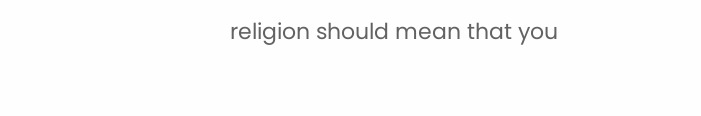religion should mean that you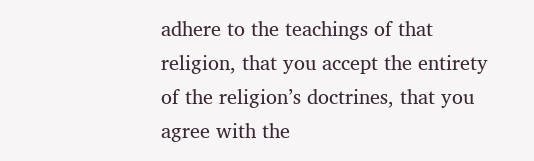adhere to the teachings of that religion, that you accept the entirety of the religion’s doctrines, that you agree with the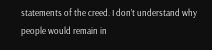statements of the creed. I don’t understand why people would remain in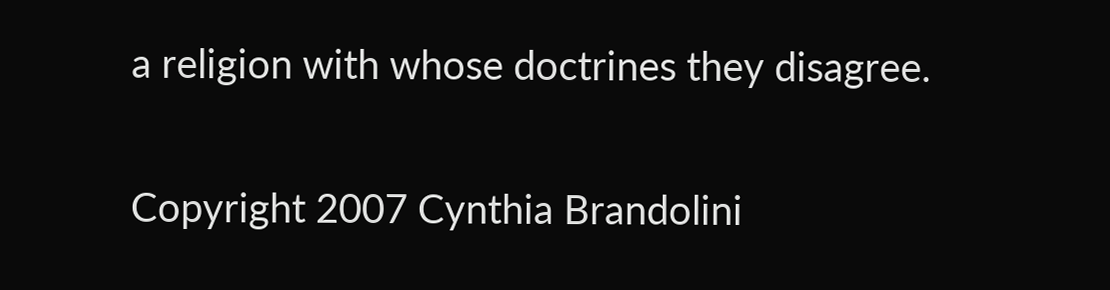a religion with whose doctrines they disagree.

Copyright 2007 Cynthia Brandolini